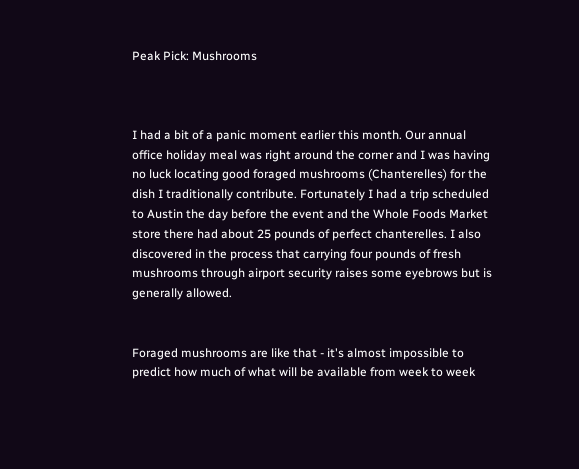Peak Pick: Mushrooms



I had a bit of a panic moment earlier this month. Our annual office holiday meal was right around the corner and I was having no luck locating good foraged mushrooms (Chanterelles) for the dish I traditionally contribute. Fortunately I had a trip scheduled to Austin the day before the event and the Whole Foods Market store there had about 25 pounds of perfect chanterelles. I also discovered in the process that carrying four pounds of fresh mushrooms through airport security raises some eyebrows but is generally allowed.


Foraged mushrooms are like that - it's almost impossible to predict how much of what will be available from week to week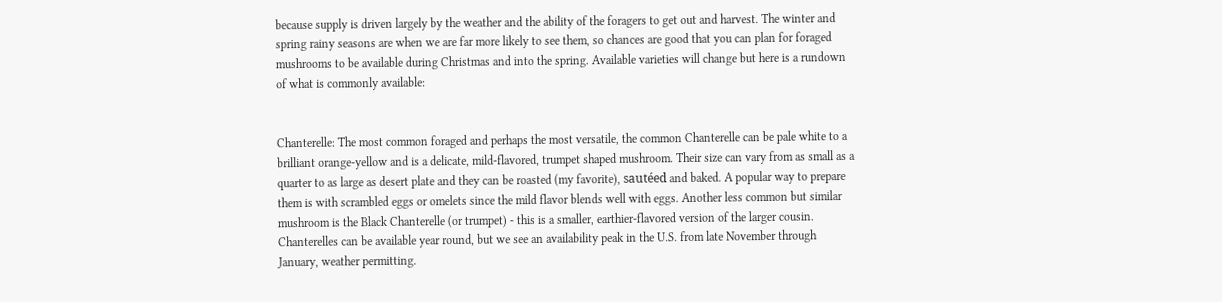because supply is driven largely by the weather and the ability of the foragers to get out and harvest. The winter and spring rainy seasons are when we are far more likely to see them, so chances are good that you can plan for foraged mushrooms to be available during Christmas and into the spring. Available varieties will change but here is a rundown of what is commonly available:


Chanterelle: The most common foraged and perhaps the most versatile, the common Chanterelle can be pale white to a brilliant orange-yellow and is a delicate, mild-flavored, trumpet shaped mushroom. Their size can vary from as small as a quarter to as large as desert plate and they can be roasted (my favorite), sautéed and baked. A popular way to prepare them is with scrambled eggs or omelets since the mild flavor blends well with eggs. Another less common but similar mushroom is the Black Chanterelle (or trumpet) - this is a smaller, earthier-flavored version of the larger cousin. Chanterelles can be available year round, but we see an availability peak in the U.S. from late November through January, weather permitting.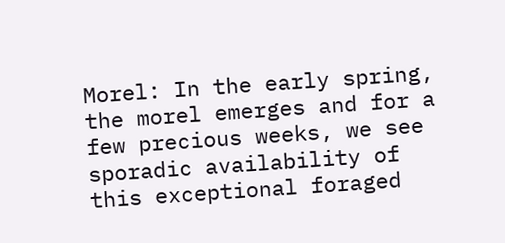Morel: In the early spring, the morel emerges and for a few precious weeks, we see sporadic availability of this exceptional foraged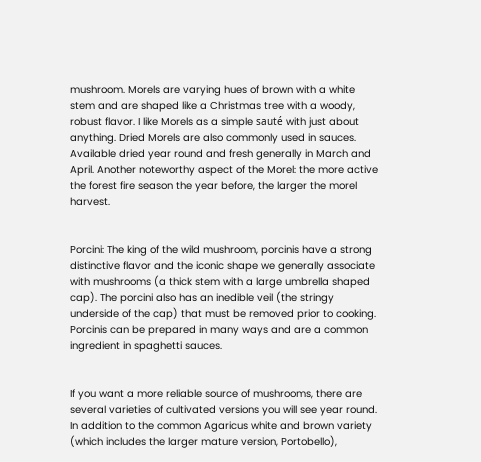mushroom. Morels are varying hues of brown with a white stem and are shaped like a Christmas tree with a woody, robust flavor. I like Morels as a simple sauté with just about anything. Dried Morels are also commonly used in sauces. Available dried year round and fresh generally in March and April. Another noteworthy aspect of the Morel: the more active the forest fire season the year before, the larger the morel harvest.


Porcini: The king of the wild mushroom, porcinis have a strong distinctive flavor and the iconic shape we generally associate with mushrooms (a thick stem with a large umbrella shaped cap). The porcini also has an inedible veil (the stringy underside of the cap) that must be removed prior to cooking. Porcinis can be prepared in many ways and are a common ingredient in spaghetti sauces.


If you want a more reliable source of mushrooms, there are several varieties of cultivated versions you will see year round. In addition to the common Agaricus white and brown variety (which includes the larger mature version, Portobello),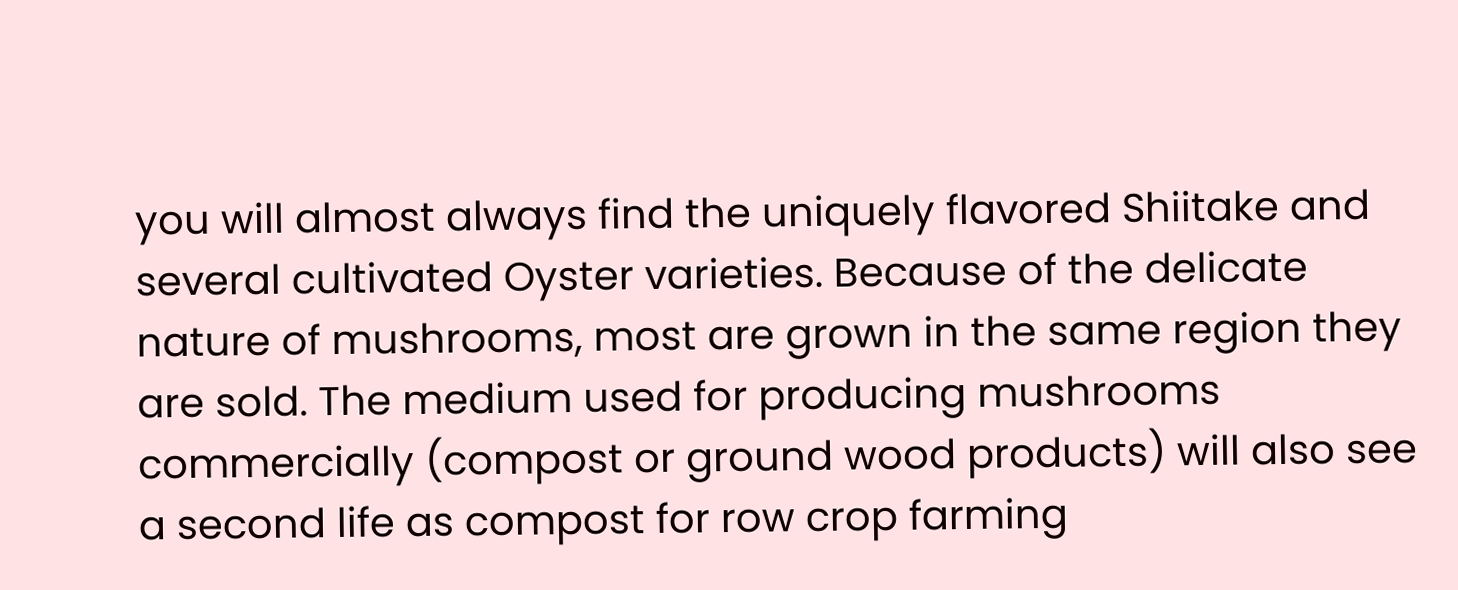you will almost always find the uniquely flavored Shiitake and several cultivated Oyster varieties. Because of the delicate nature of mushrooms, most are grown in the same region they are sold. The medium used for producing mushrooms commercially (compost or ground wood products) will also see a second life as compost for row crop farming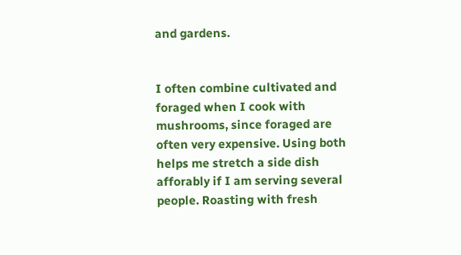and gardens.


I often combine cultivated and foraged when I cook with mushrooms, since foraged are often very expensive. Using both helps me stretch a side dish afforably if I am serving several people. Roasting with fresh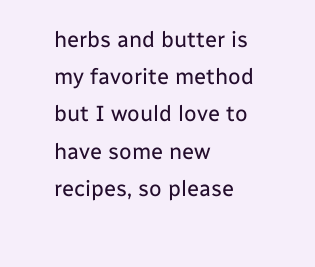herbs and butter is my favorite method but I would love to have some new recipes, so please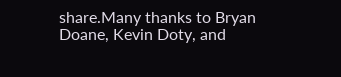share.Many thanks to Bryan Doane, Kevin Doty, and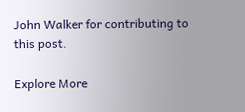John Walker for contributing to this post.

Explore More